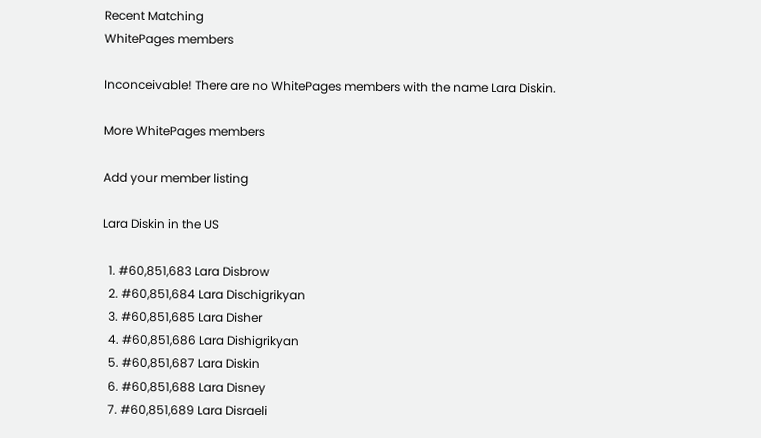Recent Matching
WhitePages members

Inconceivable! There are no WhitePages members with the name Lara Diskin.

More WhitePages members

Add your member listing

Lara Diskin in the US

  1. #60,851,683 Lara Disbrow
  2. #60,851,684 Lara Dischigrikyan
  3. #60,851,685 Lara Disher
  4. #60,851,686 Lara Dishigrikyan
  5. #60,851,687 Lara Diskin
  6. #60,851,688 Lara Disney
  7. #60,851,689 Lara Disraeli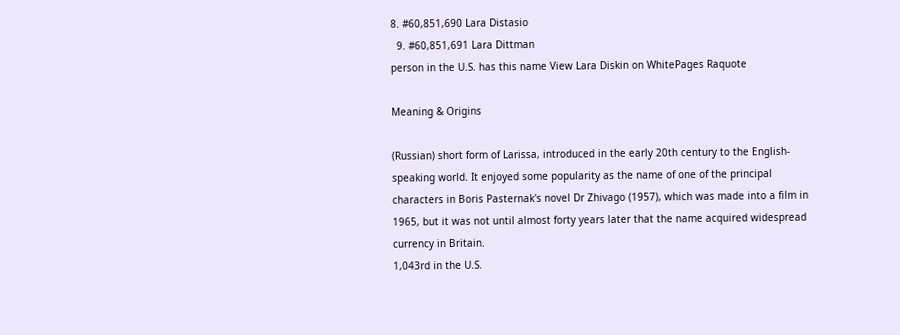8. #60,851,690 Lara Distasio
  9. #60,851,691 Lara Dittman
person in the U.S. has this name View Lara Diskin on WhitePages Raquote

Meaning & Origins

(Russian) short form of Larissa, introduced in the early 20th century to the English-speaking world. It enjoyed some popularity as the name of one of the principal characters in Boris Pasternak's novel Dr Zhivago (1957), which was made into a film in 1965, but it was not until almost forty years later that the name acquired widespread currency in Britain.
1,043rd in the U.S.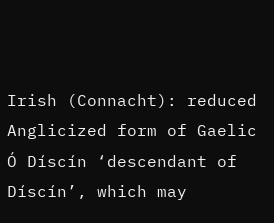Irish (Connacht): reduced Anglicized form of Gaelic Ó Díscín ‘descendant of Díscín’, which may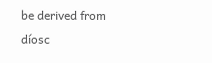be derived from díosc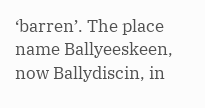‘barren’. The place name Ballyeeskeen, now Ballydiscin, in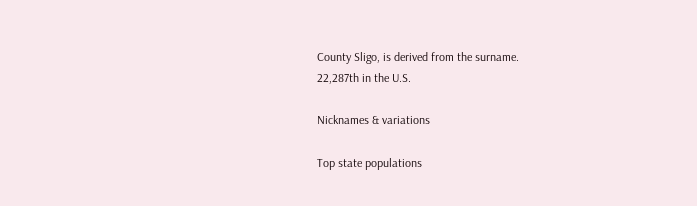County Sligo, is derived from the surname.
22,287th in the U.S.

Nicknames & variations

Top state populations